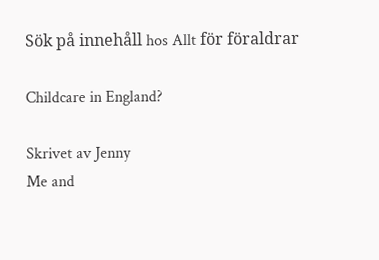Sök på innehåll hos Allt för föraldrar

Childcare in England?

Skrivet av Jenny
Me and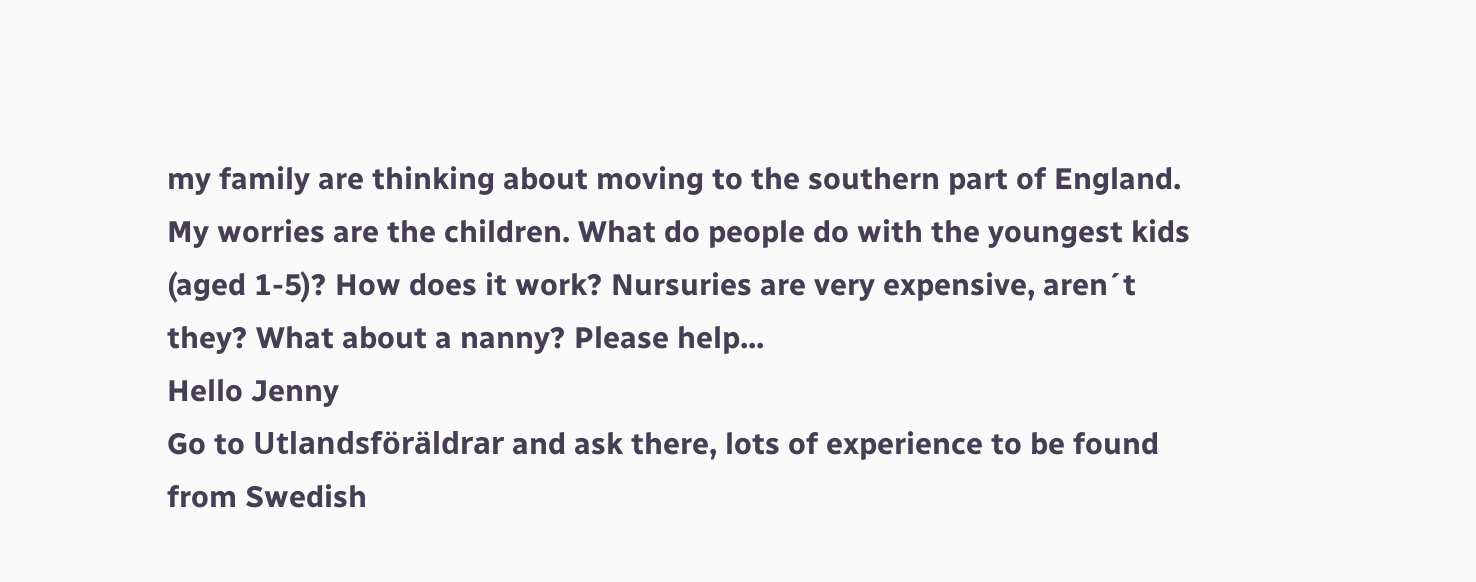my family are thinking about moving to the southern part of England. My worries are the children. What do people do with the youngest kids (aged 1-5)? How does it work? Nursuries are very expensive, aren´t they? What about a nanny? Please help...
Hello Jenny
Go to Utlandsföräldrar and ask there, lots of experience to be found from Swedish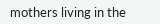mothers living in the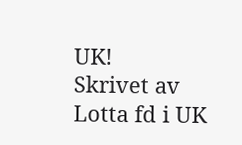UK!
Skrivet av  Lotta fd i UK